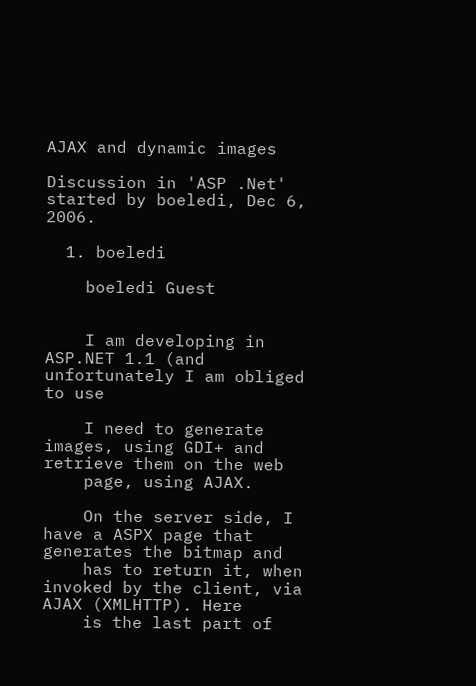AJAX and dynamic images

Discussion in 'ASP .Net' started by boeledi, Dec 6, 2006.

  1. boeledi

    boeledi Guest


    I am developing in ASP.NET 1.1 (and unfortunately I am obliged to use

    I need to generate images, using GDI+ and retrieve them on the web
    page, using AJAX.

    On the server side, I have a ASPX page that generates the bitmap and
    has to return it, when invoked by the client, via AJAX (XMLHTTP). Here
    is the last part of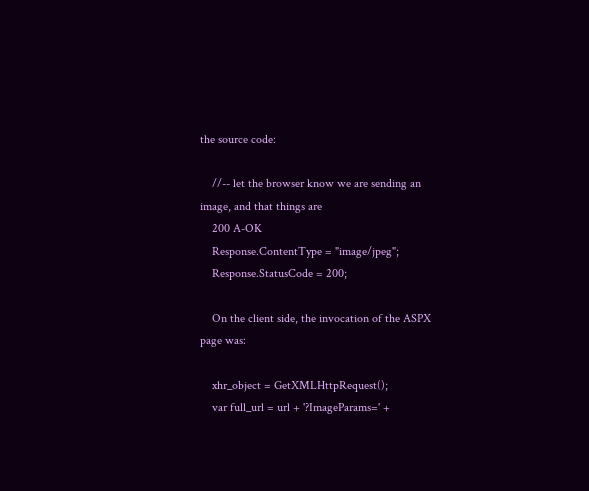the source code:

    //-- let the browser know we are sending an image, and that things are
    200 A-OK
    Response.ContentType = "image/jpeg";
    Response.StatusCode = 200;

    On the client side, the invocation of the ASPX page was:

    xhr_object = GetXMLHttpRequest();
    var full_url = url + '?ImageParams=' +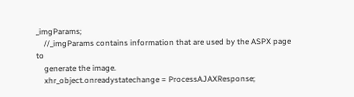_imgParams;
    //_imgParams contains information that are used by the ASPX page to
    generate the image.
    xhr_object.onreadystatechange = ProcessAJAXResponse;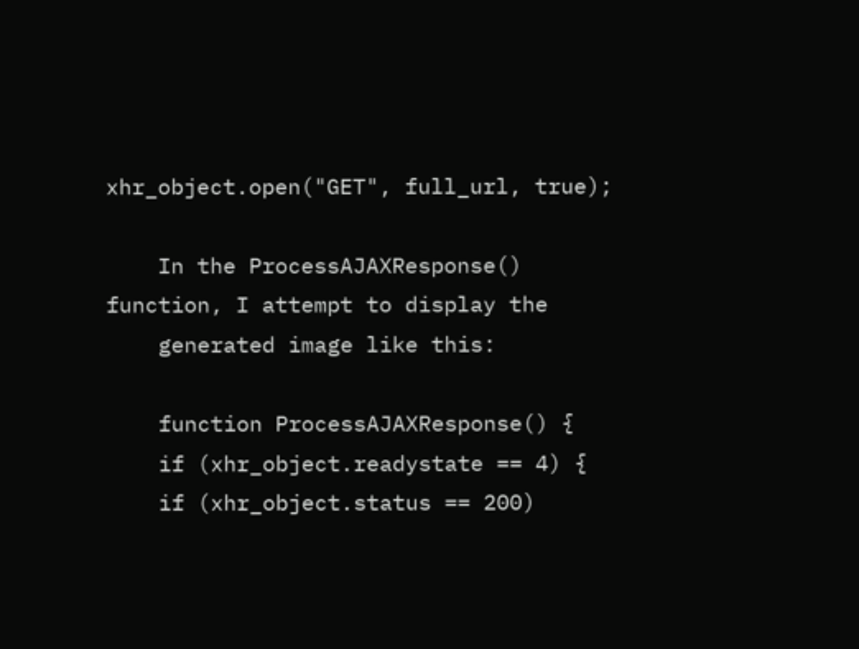xhr_object.open("GET", full_url, true);

    In the ProcessAJAXResponse() function, I attempt to display the
    generated image like this:

    function ProcessAJAXResponse() {
    if (xhr_object.readystate == 4) {
    if (xhr_object.status == 200)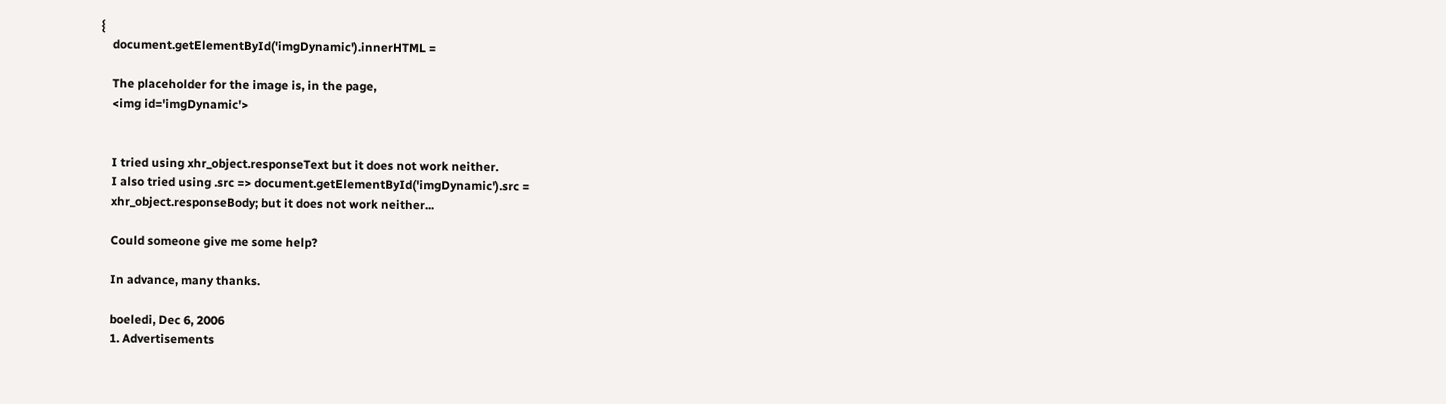{
    document.getElementById('imgDynamic').innerHTML =

    The placeholder for the image is, in the page,
    <img id='imgDynamic'>


    I tried using xhr_object.responseText but it does not work neither.
    I also tried using .src => document.getElementById('imgDynamic').src =
    xhr_object.responseBody; but it does not work neither...

    Could someone give me some help?

    In advance, many thanks.

    boeledi, Dec 6, 2006
    1. Advertisements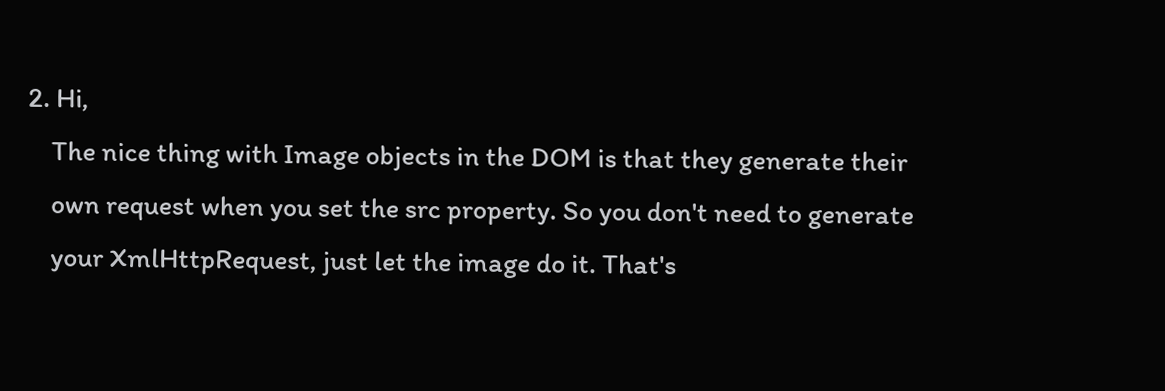2. Hi,
    The nice thing with Image objects in the DOM is that they generate their
    own request when you set the src property. So you don't need to generate
    your XmlHttpRequest, just let the image do it. That's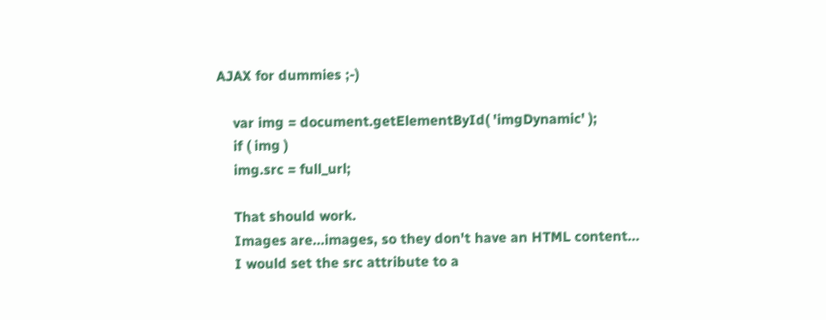AJAX for dummies ;-)

    var img = document.getElementById( 'imgDynamic' );
    if ( img )
    img.src = full_url;

    That should work.
    Images are...images, so they don't have an HTML content...
    I would set the src attribute to a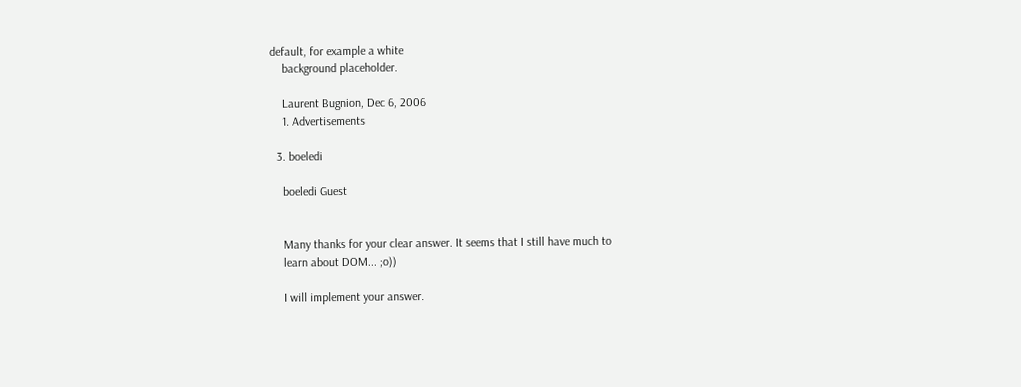default, for example a white
    background placeholder.

    Laurent Bugnion, Dec 6, 2006
    1. Advertisements

  3. boeledi

    boeledi Guest


    Many thanks for your clear answer. It seems that I still have much to
    learn about DOM... ;o))

    I will implement your answer.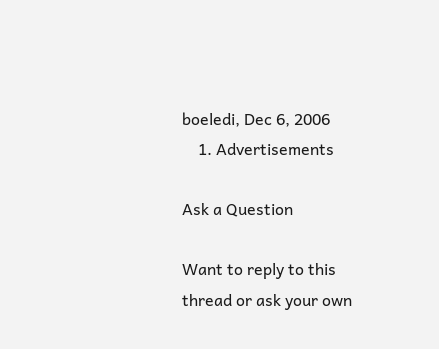boeledi, Dec 6, 2006
    1. Advertisements

Ask a Question

Want to reply to this thread or ask your own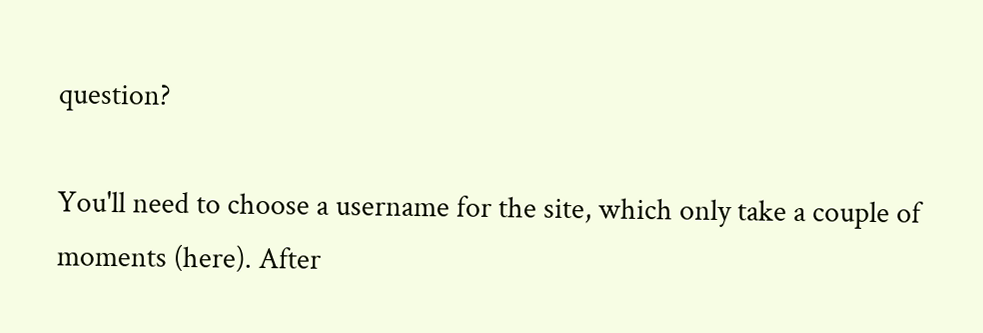question?

You'll need to choose a username for the site, which only take a couple of moments (here). After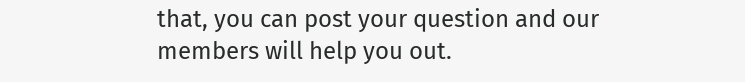that, you can post your question and our members will help you out.